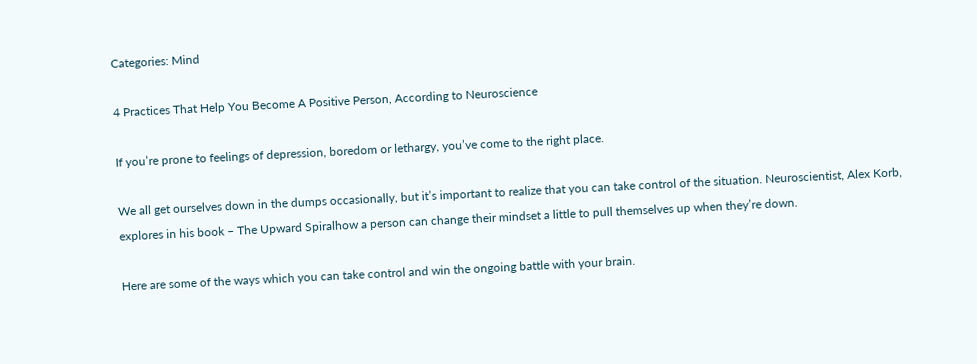Categories: Mind

4 Practices That Help You Become A Positive Person, According to Neuroscience

If you’re prone to feelings of depression, boredom or lethargy, you’ve come to the right place.

We all get ourselves down in the dumps occasionally, but it’s important to realize that you can take control of the situation. Neuroscientist, Alex Korb, explores in his book – The Upward Spiralhow a person can change their mindset a little to pull themselves up when they’re down.

Here are some of the ways which you can take control and win the ongoing battle with your brain.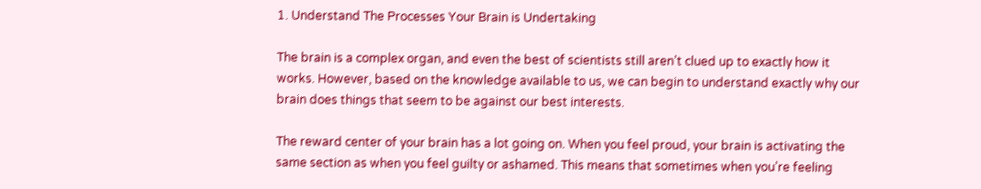1. Understand The Processes Your Brain is Undertaking

The brain is a complex organ, and even the best of scientists still aren’t clued up to exactly how it works. However, based on the knowledge available to us, we can begin to understand exactly why our brain does things that seem to be against our best interests.

The reward center of your brain has a lot going on. When you feel proud, your brain is activating the same section as when you feel guilty or ashamed. This means that sometimes when you’re feeling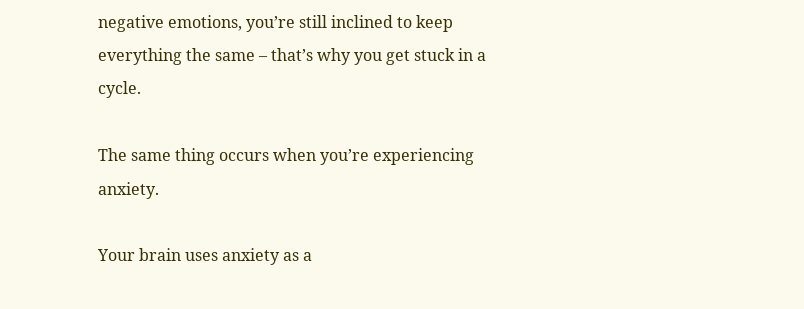negative emotions, you’re still inclined to keep everything the same – that’s why you get stuck in a cycle.

The same thing occurs when you’re experiencing anxiety.

Your brain uses anxiety as a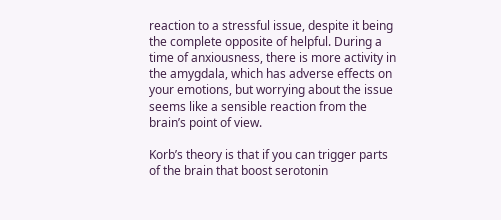reaction to a stressful issue, despite it being the complete opposite of helpful. During a time of anxiousness, there is more activity in the amygdala, which has adverse effects on your emotions, but worrying about the issue seems like a sensible reaction from the brain’s point of view.

Korb’s theory is that if you can trigger parts of the brain that boost serotonin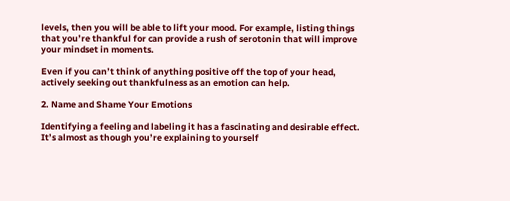levels, then you will be able to lift your mood. For example, listing things that you’re thankful for can provide a rush of serotonin that will improve your mindset in moments.

Even if you can’t think of anything positive off the top of your head, actively seeking out thankfulness as an emotion can help.

2. Name and Shame Your Emotions

Identifying a feeling and labeling it has a fascinating and desirable effect. It’s almost as though you’re explaining to yourself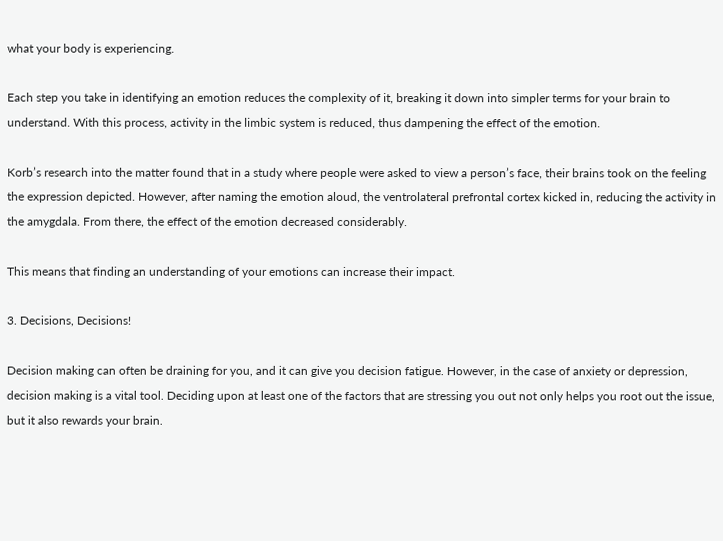what your body is experiencing.

Each step you take in identifying an emotion reduces the complexity of it, breaking it down into simpler terms for your brain to understand. With this process, activity in the limbic system is reduced, thus dampening the effect of the emotion.

Korb’s research into the matter found that in a study where people were asked to view a person’s face, their brains took on the feeling the expression depicted. However, after naming the emotion aloud, the ventrolateral prefrontal cortex kicked in, reducing the activity in the amygdala. From there, the effect of the emotion decreased considerably.

This means that finding an understanding of your emotions can increase their impact.

3. Decisions, Decisions!

Decision making can often be draining for you, and it can give you decision fatigue. However, in the case of anxiety or depression, decision making is a vital tool. Deciding upon at least one of the factors that are stressing you out not only helps you root out the issue, but it also rewards your brain.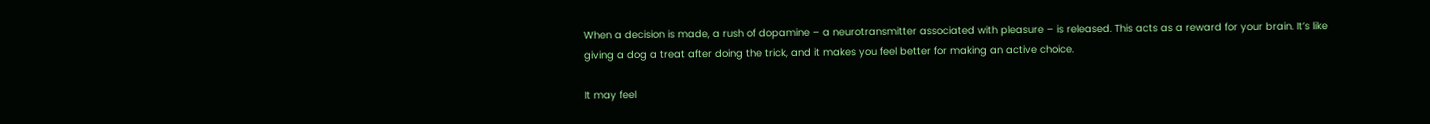When a decision is made, a rush of dopamine – a neurotransmitter associated with pleasure – is released. This acts as a reward for your brain. It’s like giving a dog a treat after doing the trick, and it makes you feel better for making an active choice.

It may feel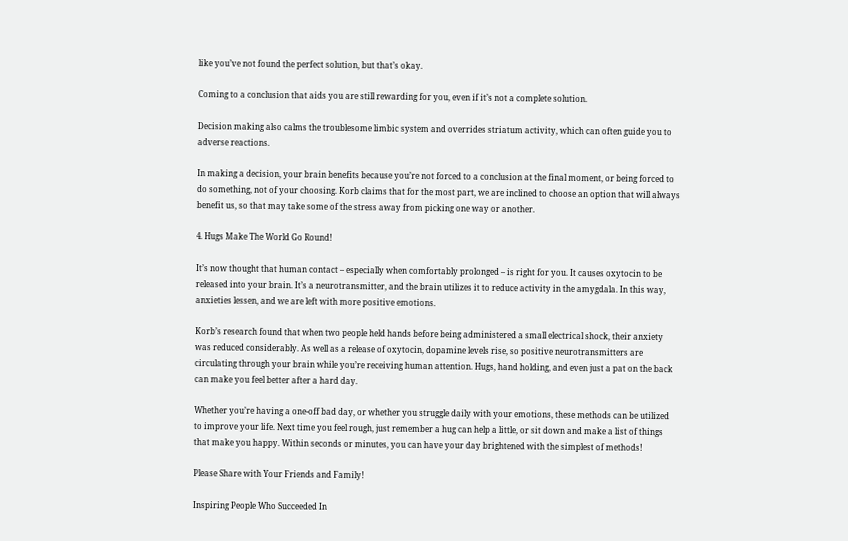like you’ve not found the perfect solution, but that’s okay.

Coming to a conclusion that aids you are still rewarding for you, even if it’s not a complete solution.

Decision making also calms the troublesome limbic system and overrides striatum activity, which can often guide you to adverse reactions.

In making a decision, your brain benefits because you’re not forced to a conclusion at the final moment, or being forced to do something, not of your choosing. Korb claims that for the most part, we are inclined to choose an option that will always benefit us, so that may take some of the stress away from picking one way or another.

4. Hugs Make The World Go Round!

It’s now thought that human contact – especially when comfortably prolonged – is right for you. It causes oxytocin to be released into your brain. It’s a neurotransmitter, and the brain utilizes it to reduce activity in the amygdala. In this way, anxieties lessen, and we are left with more positive emotions.

Korb’s research found that when two people held hands before being administered a small electrical shock, their anxiety was reduced considerably. As well as a release of oxytocin, dopamine levels rise, so positive neurotransmitters are circulating through your brain while you’re receiving human attention. Hugs, hand holding, and even just a pat on the back can make you feel better after a hard day.

Whether you’re having a one-off bad day, or whether you struggle daily with your emotions, these methods can be utilized to improve your life. Next time you feel rough, just remember a hug can help a little, or sit down and make a list of things that make you happy. Within seconds or minutes, you can have your day brightened with the simplest of methods!

Please Share with Your Friends and Family!

Inspiring People Who Succeeded In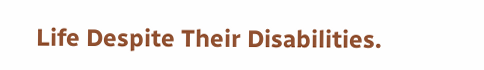Life Despite Their Disabilities.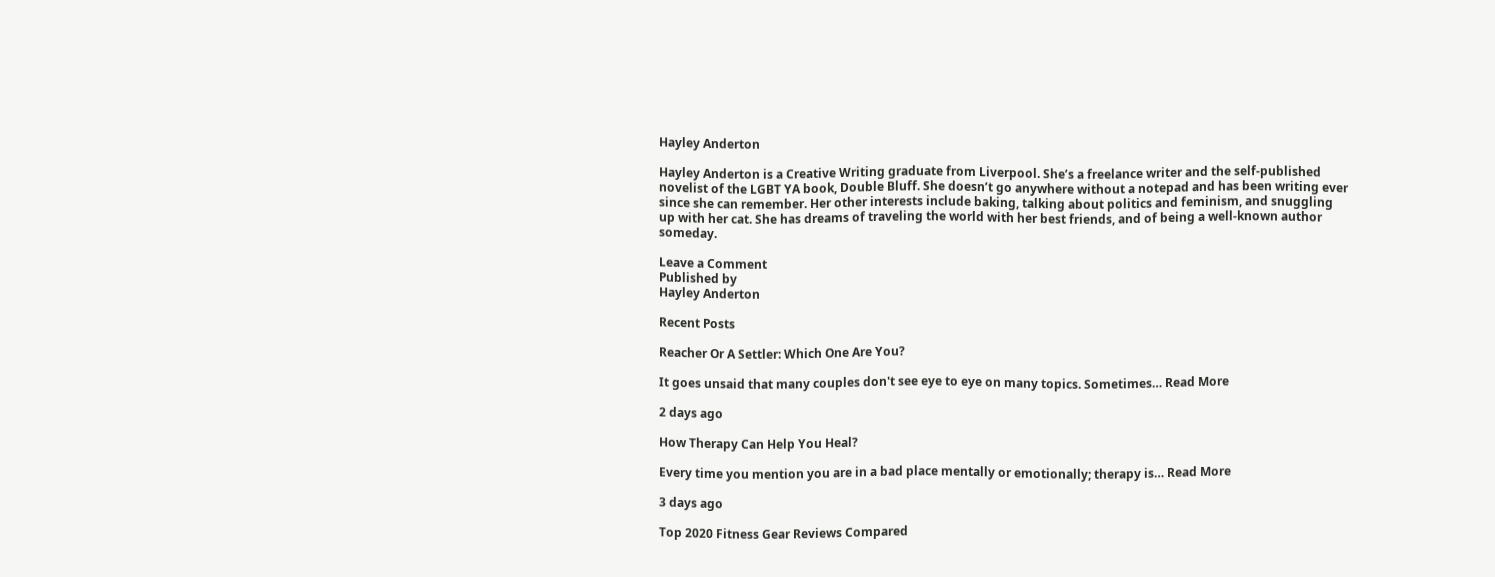Hayley Anderton

Hayley Anderton is a Creative Writing graduate from Liverpool. She’s a freelance writer and the self-published novelist of the LGBT YA book, Double Bluff. She doesn’t go anywhere without a notepad and has been writing ever since she can remember. Her other interests include baking, talking about politics and feminism, and snuggling up with her cat. She has dreams of traveling the world with her best friends, and of being a well-known author someday.

Leave a Comment
Published by
Hayley Anderton

Recent Posts

Reacher Or A Settler: Which One Are You?

It goes unsaid that many couples don't see eye to eye on many topics. Sometimes… Read More

2 days ago

How Therapy Can Help You Heal?

Every time you mention you are in a bad place mentally or emotionally; therapy is… Read More

3 days ago

Top 2020 Fitness Gear Reviews Compared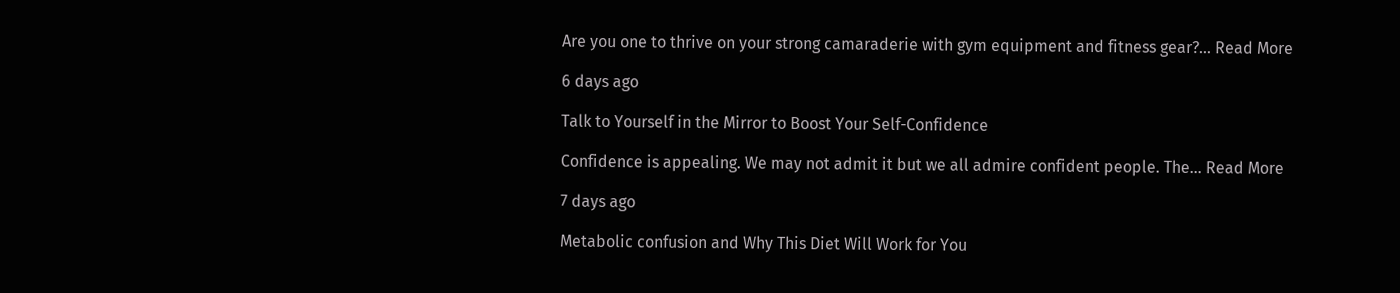Are you one to thrive on your strong camaraderie with gym equipment and fitness gear?… Read More

6 days ago

Talk to Yourself in the Mirror to Boost Your Self-Confidence

Confidence is appealing. We may not admit it but we all admire confident people. The… Read More

7 days ago

Metabolic confusion and Why This Diet Will Work for You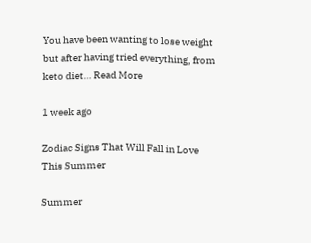You have been wanting to lose weight but after having tried everything, from keto diet… Read More

1 week ago

Zodiac Signs That Will Fall in Love This Summer

Summer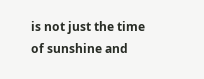is not just the time of sunshine and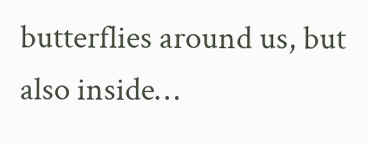butterflies around us, but also inside…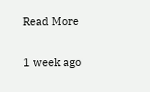Read More

1 week ago